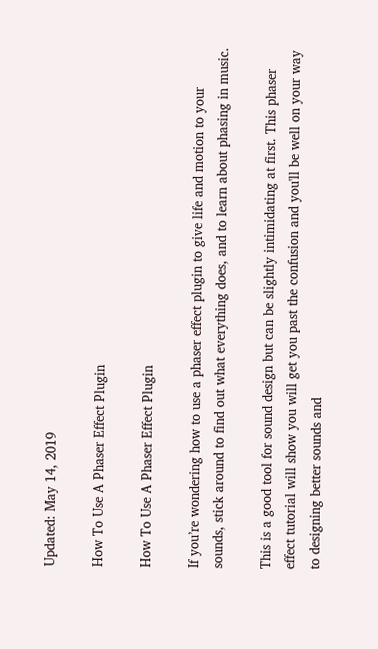Updated: May 14, 2019

How To Use A Phaser Effect Plugin

How To Use A Phaser Effect Plugin

If you’re wondering how to use a phaser effect plugin to give life and motion to your sounds, stick around to find out what everything does, and to learn about phasing in music.

This is a good tool for sound design but can be slightly intimidating at first. This phaser effect tutorial will show you will get you past the confusion and you'll be well on your way to designing better sounds and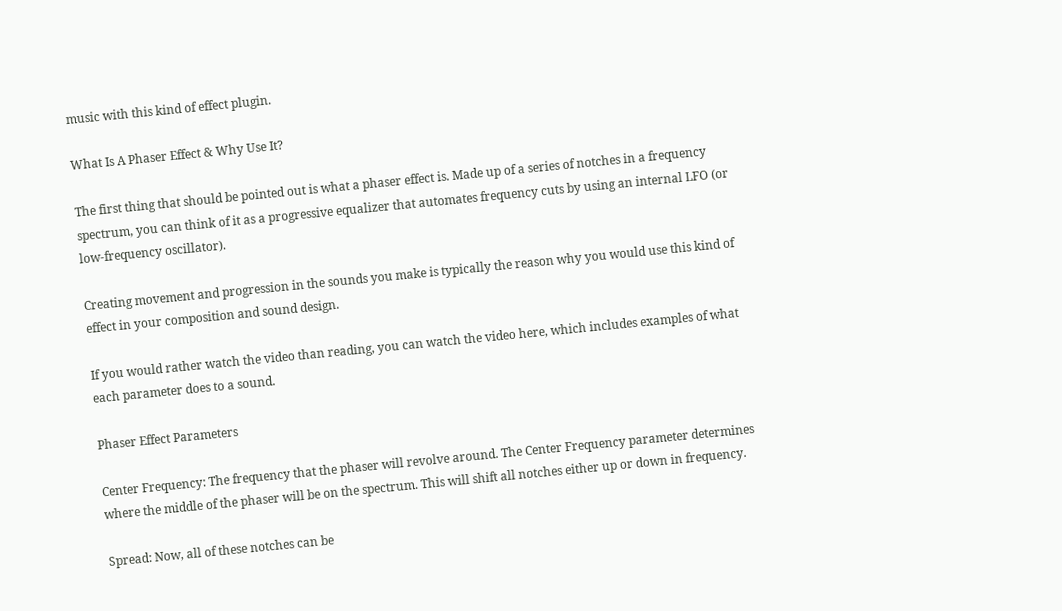music with this kind of effect plugin.

What Is A Phaser Effect & Why Use It?

The first thing that should be pointed out is what a phaser effect is. Made up of a series of notches in a frequency spectrum, you can think of it as a progressive equalizer that automates frequency cuts by using an internal LFO (or low-frequency oscillator).

Creating movement and progression in the sounds you make is typically the reason why you would use this kind of effect in your composition and sound design.

If you would rather watch the video than reading, you can watch the video here, which includes examples of what each parameter does to a sound.

Phaser Effect Parameters

Center Frequency: The frequency that the phaser will revolve around. The Center Frequency parameter determines where the middle of the phaser will be on the spectrum. This will shift all notches either up or down in frequency.

Spread: Now, all of these notches can be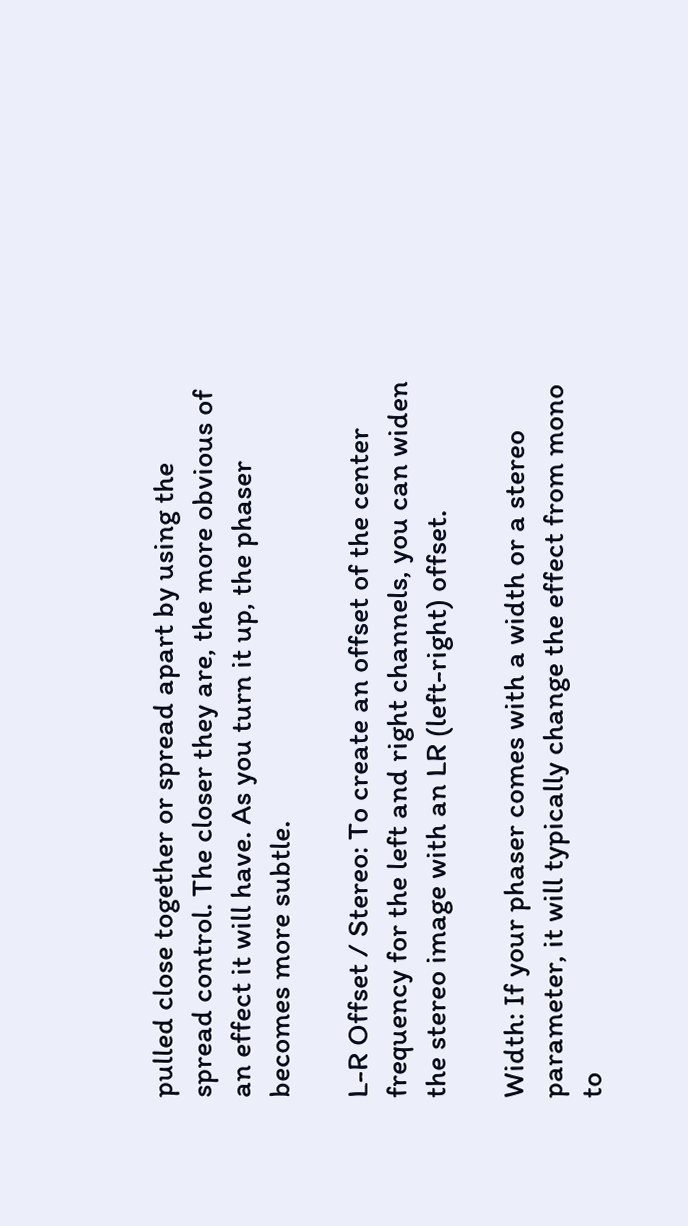pulled close together or spread apart by using the spread control. The closer they are, the more obvious of an effect it will have. As you turn it up, the phaser becomes more subtle.

L-R Offset / Stereo: To create an offset of the center frequency for the left and right channels, you can widen the stereo image with an LR (left-right) offset.

Width: If your phaser comes with a width or a stereo parameter, it will typically change the effect from mono to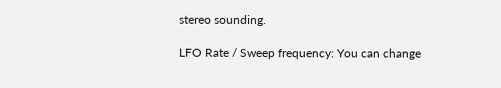stereo sounding.

LFO Rate / Sweep frequency: You can change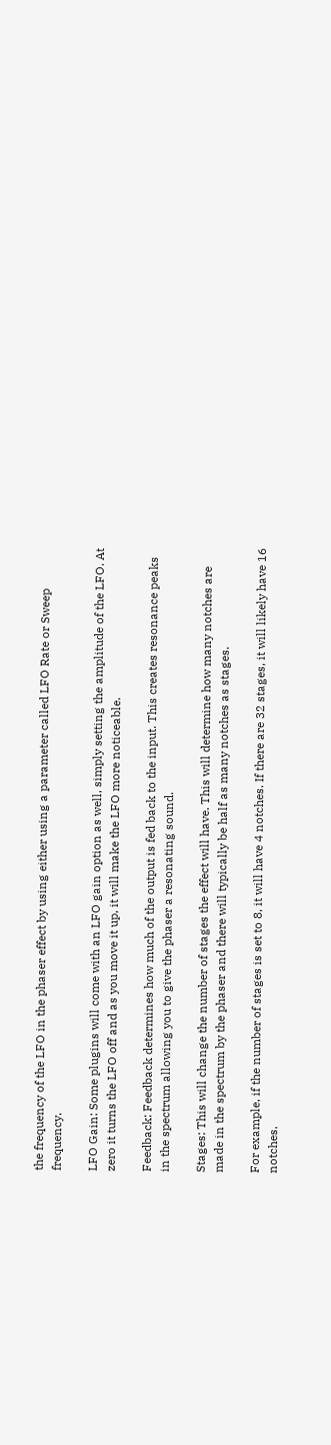the frequency of the LFO in the phaser effect by using either using a parameter called LFO Rate or Sweep frequency.

LFO Gain: Some plugins will come with an LFO gain option as well, simply setting the amplitude of the LFO. At zero it turns the LFO off and as you move it up, it will make the LFO more noticeable.

Feedback: Feedback determines how much of the output is fed back to the input. This creates resonance peaks in the spectrum allowing you to give the phaser a resonating sound.

Stages: This will change the number of stages the effect will have. This will determine how many notches are made in the spectrum by the phaser and there will typically be half as many notches as stages.

For example, if the number of stages is set to 8, it will have 4 notches. If there are 32 stages, it will likely have 16 notches.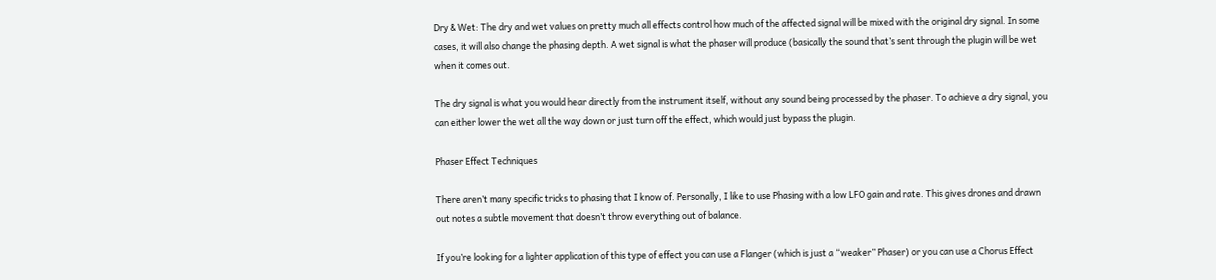Dry & Wet: The dry and wet values on pretty much all effects control how much of the affected signal will be mixed with the original dry signal. In some cases, it will also change the phasing depth. A wet signal is what the phaser will produce (basically the sound that’s sent through the plugin will be wet when it comes out.

The dry signal is what you would hear directly from the instrument itself, without any sound being processed by the phaser. To achieve a dry signal, you can either lower the wet all the way down or just turn off the effect, which would just bypass the plugin.

Phaser Effect Techniques

There aren’t many specific tricks to phasing that I know of. Personally, I like to use Phasing with a low LFO gain and rate. This gives drones and drawn out notes a subtle movement that doesn’t throw everything out of balance.

If you’re looking for a lighter application of this type of effect you can use a Flanger (which is just a “weaker” Phaser) or you can use a Chorus Effect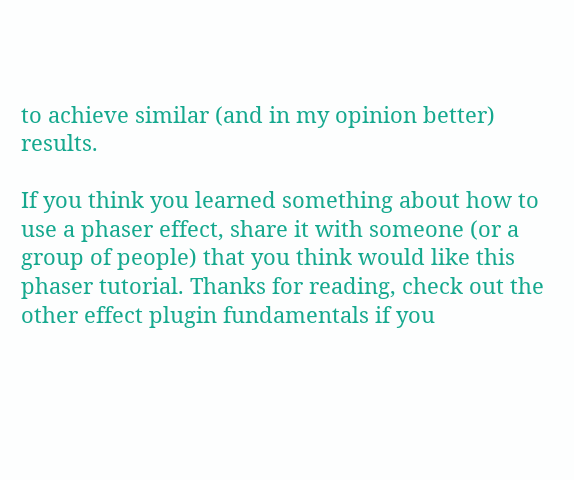to achieve similar (and in my opinion better) results.

If you think you learned something about how to use a phaser effect, share it with someone (or a group of people) that you think would like this phaser tutorial. Thanks for reading, check out the other effect plugin fundamentals if you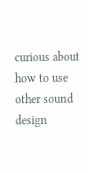curious about how to use other sound design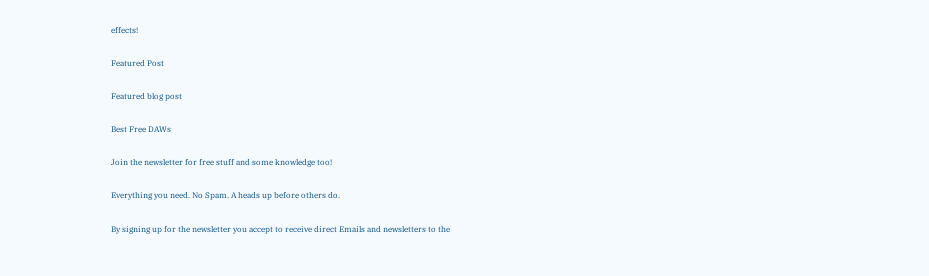effects!

Featured Post

Featured blog post

Best Free DAWs

Join the newsletter for free stuff and some knowledge too!

Everything you need. No Spam. A heads up before others do.

By signing up for the newsletter you accept to receive direct Emails and newsletters to the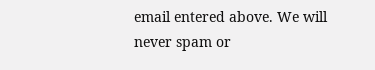email entered above. We will never spam or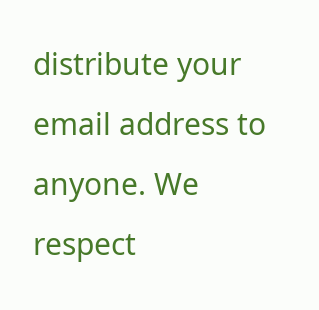distribute your email address to anyone. We respect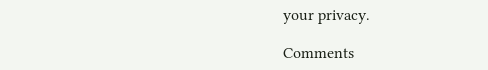your privacy.

Comments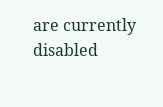are currently disabled